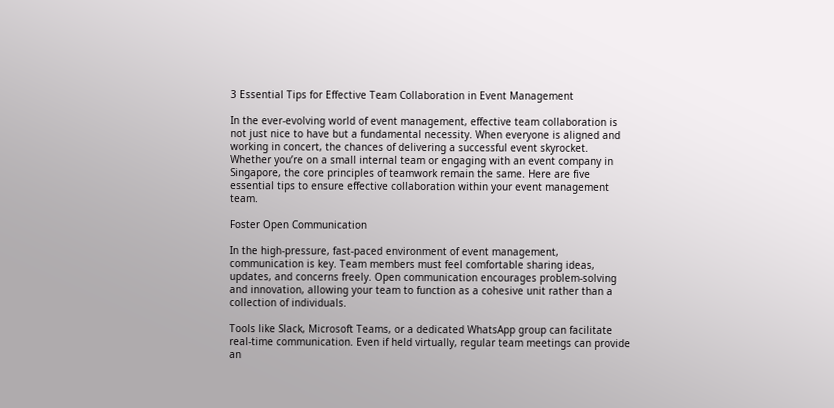3 Essential Tips for Effective Team Collaboration in Event Management

In the ever-evolving world of event management, effective team collaboration is not just nice to have but a fundamental necessity. When everyone is aligned and working in concert, the chances of delivering a successful event skyrocket. Whether you’re on a small internal team or engaging with an event company in Singapore, the core principles of teamwork remain the same. Here are five essential tips to ensure effective collaboration within your event management team.

Foster Open Communication

In the high-pressure, fast-paced environment of event management, communication is key. Team members must feel comfortable sharing ideas, updates, and concerns freely. Open communication encourages problem-solving and innovation, allowing your team to function as a cohesive unit rather than a collection of individuals.

Tools like Slack, Microsoft Teams, or a dedicated WhatsApp group can facilitate real-time communication. Even if held virtually, regular team meetings can provide an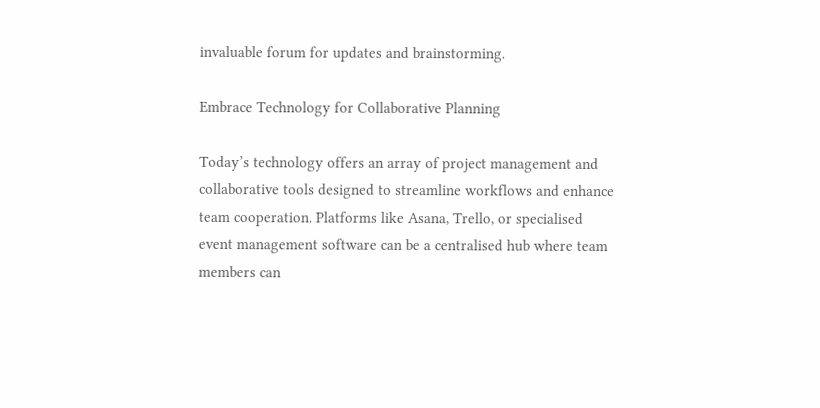invaluable forum for updates and brainstorming.

Embrace Technology for Collaborative Planning

Today’s technology offers an array of project management and collaborative tools designed to streamline workflows and enhance team cooperation. Platforms like Asana, Trello, or specialised event management software can be a centralised hub where team members can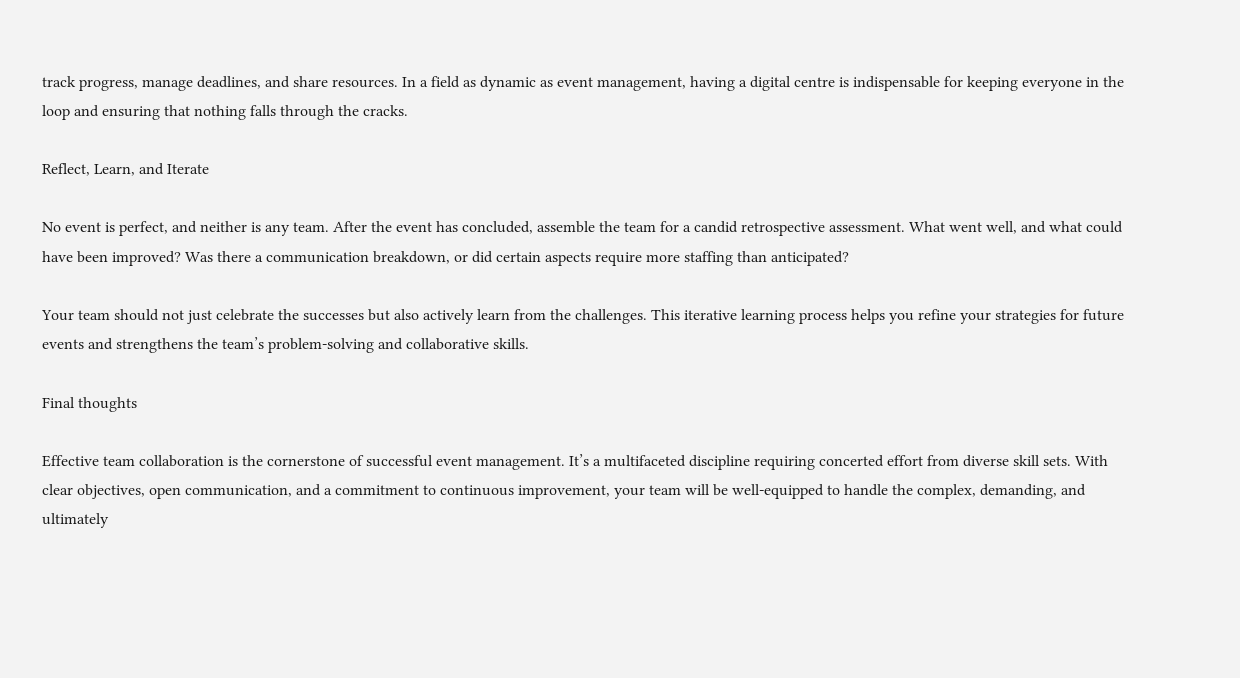track progress, manage deadlines, and share resources. In a field as dynamic as event management, having a digital centre is indispensable for keeping everyone in the loop and ensuring that nothing falls through the cracks.

Reflect, Learn, and Iterate

No event is perfect, and neither is any team. After the event has concluded, assemble the team for a candid retrospective assessment. What went well, and what could have been improved? Was there a communication breakdown, or did certain aspects require more staffing than anticipated?

Your team should not just celebrate the successes but also actively learn from the challenges. This iterative learning process helps you refine your strategies for future events and strengthens the team’s problem-solving and collaborative skills.

Final thoughts

Effective team collaboration is the cornerstone of successful event management. It’s a multifaceted discipline requiring concerted effort from diverse skill sets. With clear objectives, open communication, and a commitment to continuous improvement, your team will be well-equipped to handle the complex, demanding, and ultimately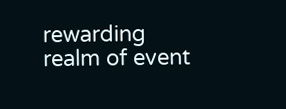rewarding realm of event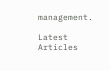management.

Latest Articles